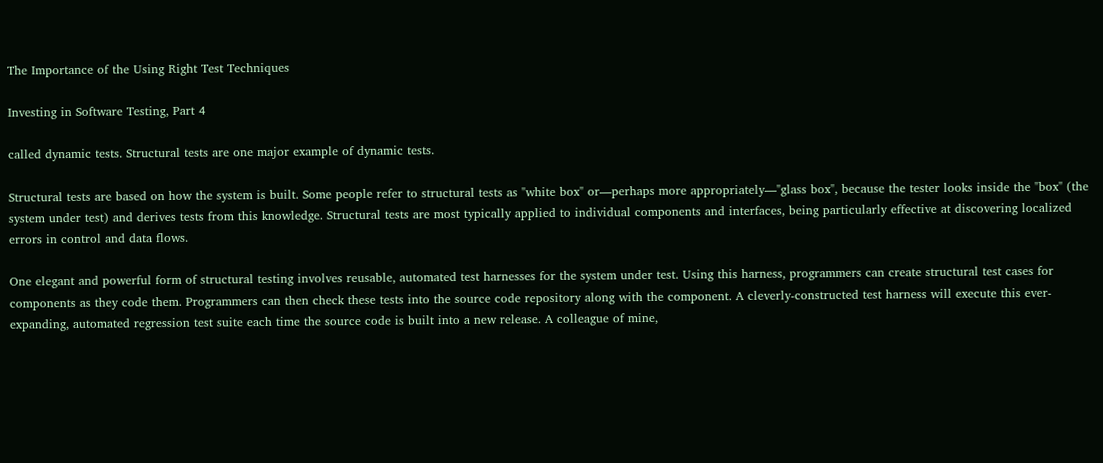The Importance of the Using Right Test Techniques

Investing in Software Testing, Part 4

called dynamic tests. Structural tests are one major example of dynamic tests.

Structural tests are based on how the system is built. Some people refer to structural tests as "white box" or—perhaps more appropriately—"glass box", because the tester looks inside the "box" (the system under test) and derives tests from this knowledge. Structural tests are most typically applied to individual components and interfaces, being particularly effective at discovering localized errors in control and data flows.

One elegant and powerful form of structural testing involves reusable, automated test harnesses for the system under test. Using this harness, programmers can create structural test cases for components as they code them. Programmers can then check these tests into the source code repository along with the component. A cleverly-constructed test harness will execute this ever-expanding, automated regression test suite each time the source code is built into a new release. A colleague of mine,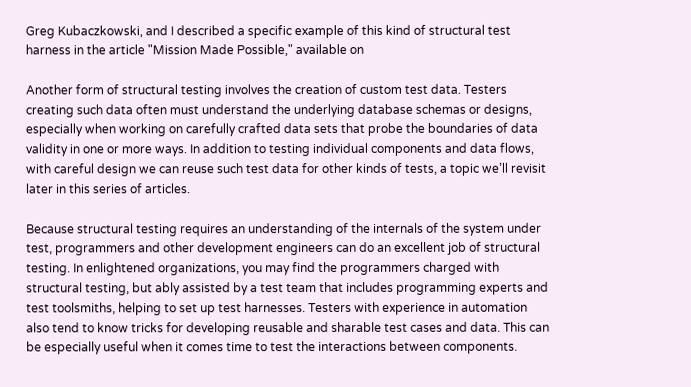Greg Kubaczkowski, and I described a specific example of this kind of structural test harness in the article "Mission Made Possible," available on

Another form of structural testing involves the creation of custom test data. Testers creating such data often must understand the underlying database schemas or designs, especially when working on carefully crafted data sets that probe the boundaries of data validity in one or more ways. In addition to testing individual components and data flows, with careful design we can reuse such test data for other kinds of tests, a topic we’ll revisit later in this series of articles.

Because structural testing requires an understanding of the internals of the system under test, programmers and other development engineers can do an excellent job of structural testing. In enlightened organizations, you may find the programmers charged with structural testing, but ably assisted by a test team that includes programming experts and test toolsmiths, helping to set up test harnesses. Testers with experience in automation also tend to know tricks for developing reusable and sharable test cases and data. This can be especially useful when it comes time to test the interactions between components.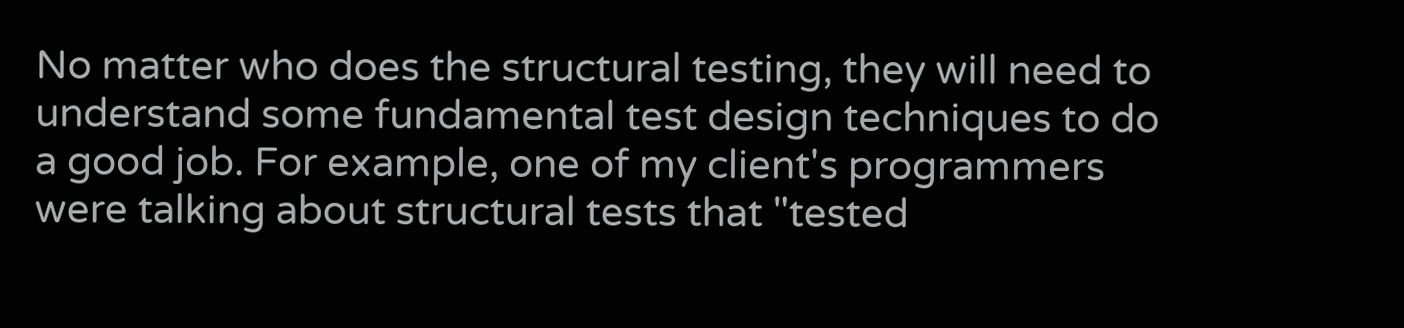No matter who does the structural testing, they will need to understand some fundamental test design techniques to do a good job. For example, one of my client's programmers were talking about structural tests that "tested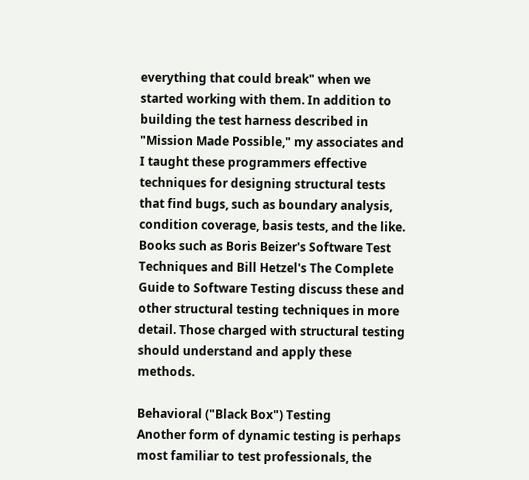everything that could break" when we started working with them. In addition to building the test harness described in "Mission Made Possible," my associates and I taught these programmers effective techniques for designing structural tests that find bugs, such as boundary analysis, condition coverage, basis tests, and the like. Books such as Boris Beizer's Software Test Techniques and Bill Hetzel's The Complete Guide to Software Testing discuss these and other structural testing techniques in more detail. Those charged with structural testing should understand and apply these methods.

Behavioral ("Black Box") Testing
Another form of dynamic testing is perhaps most familiar to test professionals, the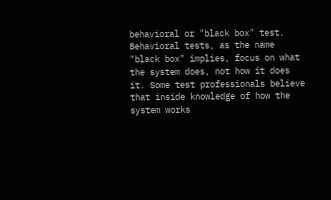behavioral or "black box" test. Behavioral tests, as the name "black box" implies, focus on what the system does, not how it does it. Some test professionals believe that inside knowledge of how the system works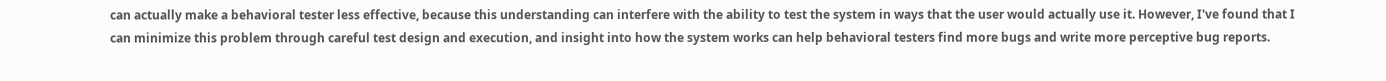can actually make a behavioral tester less effective, because this understanding can interfere with the ability to test the system in ways that the user would actually use it. However, I've found that I can minimize this problem through careful test design and execution, and insight into how the system works can help behavioral testers find more bugs and write more perceptive bug reports.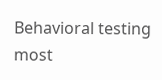Behavioral testing most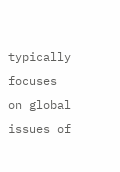typically focuses on global issues of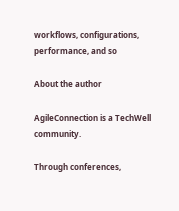workflows, configurations, performance, and so

About the author

AgileConnection is a TechWell community.

Through conferences,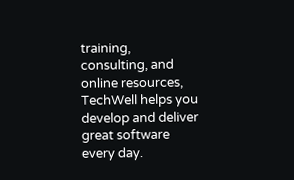training, consulting, and online resources, TechWell helps you develop and deliver great software every day.